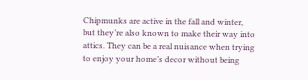Chipmunks are active in the fall and winter, but they’re also known to make their way into attics. They can be a real nuisance when trying to enjoy your home’s decor without being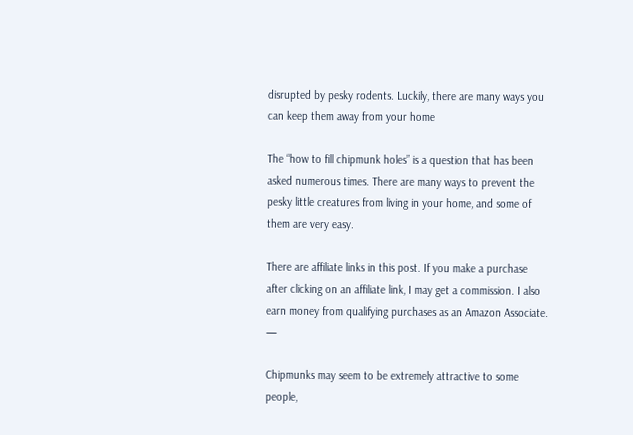disrupted by pesky rodents. Luckily, there are many ways you can keep them away from your home

The “how to fill chipmunk holes” is a question that has been asked numerous times. There are many ways to prevent the pesky little creatures from living in your home, and some of them are very easy.

There are affiliate links in this post. If you make a purchase after clicking on an affiliate link, I may get a commission. I also earn money from qualifying purchases as an Amazon Associate. —

Chipmunks may seem to be extremely attractive to some people,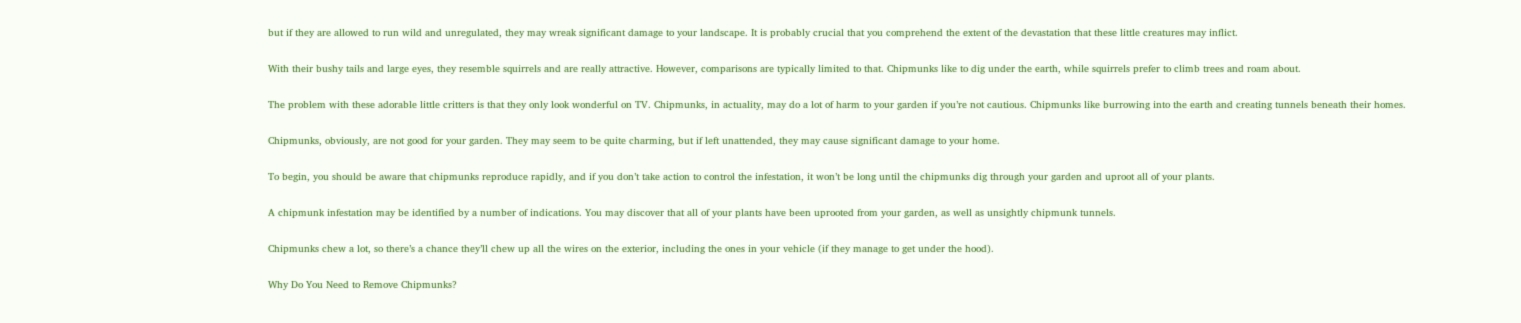but if they are allowed to run wild and unregulated, they may wreak significant damage to your landscape. It is probably crucial that you comprehend the extent of the devastation that these little creatures may inflict.

With their bushy tails and large eyes, they resemble squirrels and are really attractive. However, comparisons are typically limited to that. Chipmunks like to dig under the earth, while squirrels prefer to climb trees and roam about.

The problem with these adorable little critters is that they only look wonderful on TV. Chipmunks, in actuality, may do a lot of harm to your garden if you’re not cautious. Chipmunks like burrowing into the earth and creating tunnels beneath their homes.

Chipmunks, obviously, are not good for your garden. They may seem to be quite charming, but if left unattended, they may cause significant damage to your home.

To begin, you should be aware that chipmunks reproduce rapidly, and if you don’t take action to control the infestation, it won’t be long until the chipmunks dig through your garden and uproot all of your plants.

A chipmunk infestation may be identified by a number of indications. You may discover that all of your plants have been uprooted from your garden, as well as unsightly chipmunk tunnels.

Chipmunks chew a lot, so there’s a chance they’ll chew up all the wires on the exterior, including the ones in your vehicle (if they manage to get under the hood).

Why Do You Need to Remove Chipmunks?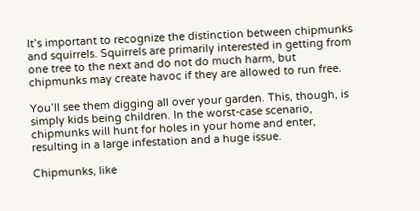It’s important to recognize the distinction between chipmunks and squirrels. Squirrels are primarily interested in getting from one tree to the next and do not do much harm, but chipmunks may create havoc if they are allowed to run free.

You’ll see them digging all over your garden. This, though, is simply kids being children. In the worst-case scenario, chipmunks will hunt for holes in your home and enter, resulting in a large infestation and a huge issue.

Chipmunks, like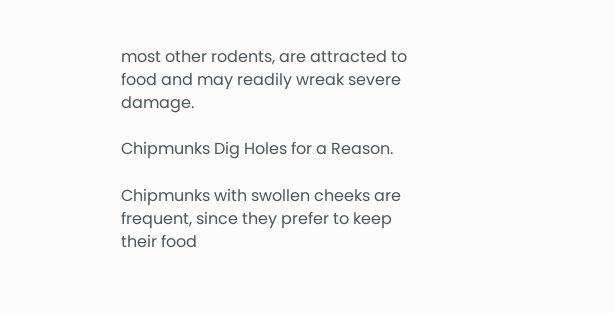most other rodents, are attracted to food and may readily wreak severe damage.

Chipmunks Dig Holes for a Reason.

Chipmunks with swollen cheeks are frequent, since they prefer to keep their food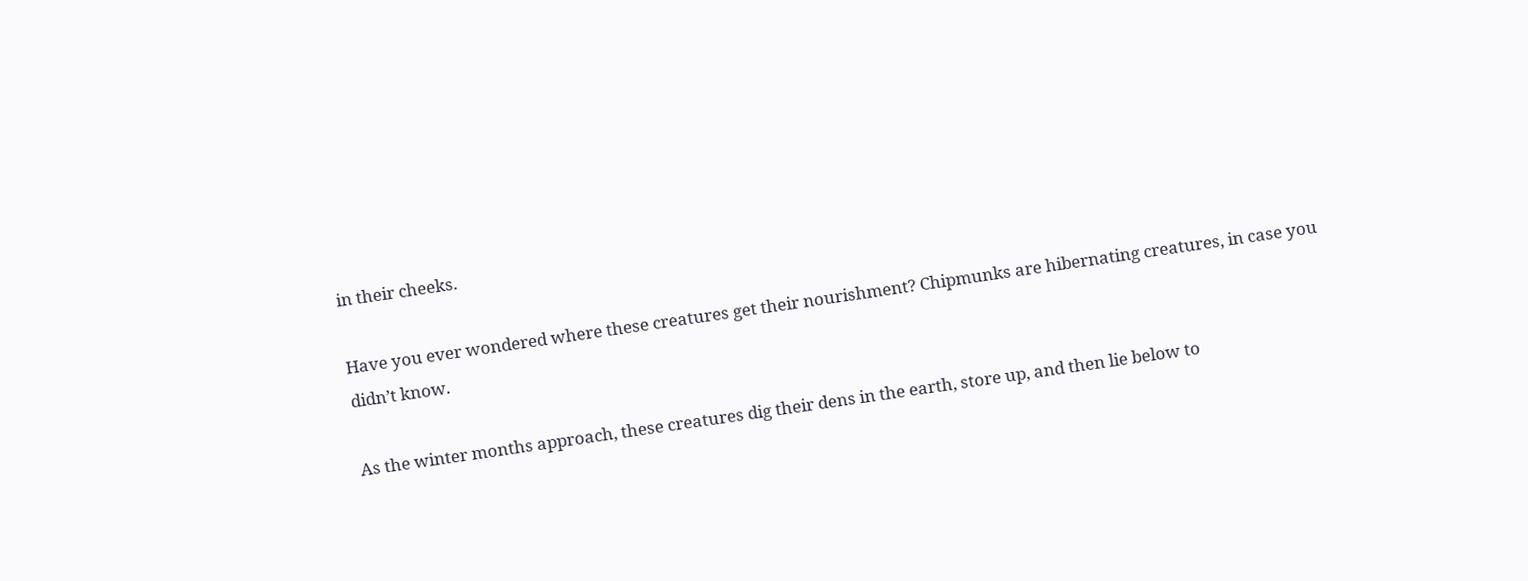in their cheeks.

Have you ever wondered where these creatures get their nourishment? Chipmunks are hibernating creatures, in case you didn’t know.

As the winter months approach, these creatures dig their dens in the earth, store up, and then lie below to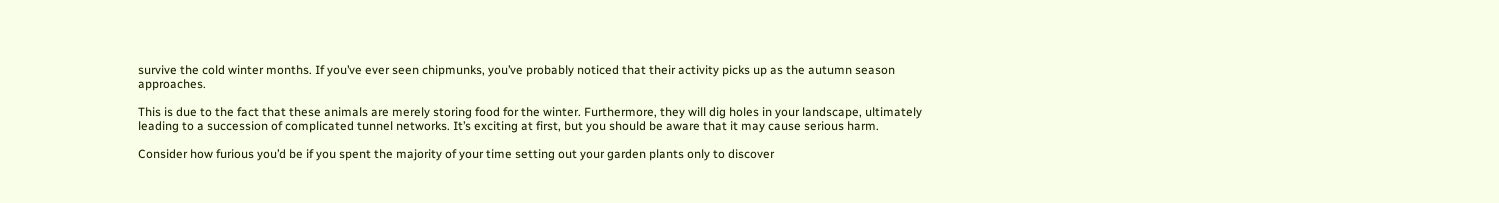survive the cold winter months. If you’ve ever seen chipmunks, you’ve probably noticed that their activity picks up as the autumn season approaches.

This is due to the fact that these animals are merely storing food for the winter. Furthermore, they will dig holes in your landscape, ultimately leading to a succession of complicated tunnel networks. It’s exciting at first, but you should be aware that it may cause serious harm.

Consider how furious you’d be if you spent the majority of your time setting out your garden plants only to discover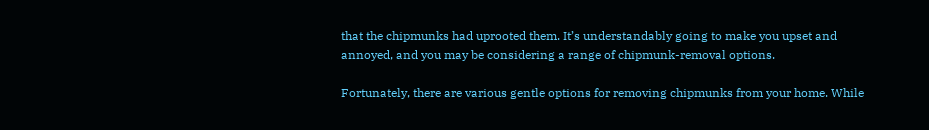that the chipmunks had uprooted them. It’s understandably going to make you upset and annoyed, and you may be considering a range of chipmunk-removal options.

Fortunately, there are various gentle options for removing chipmunks from your home. While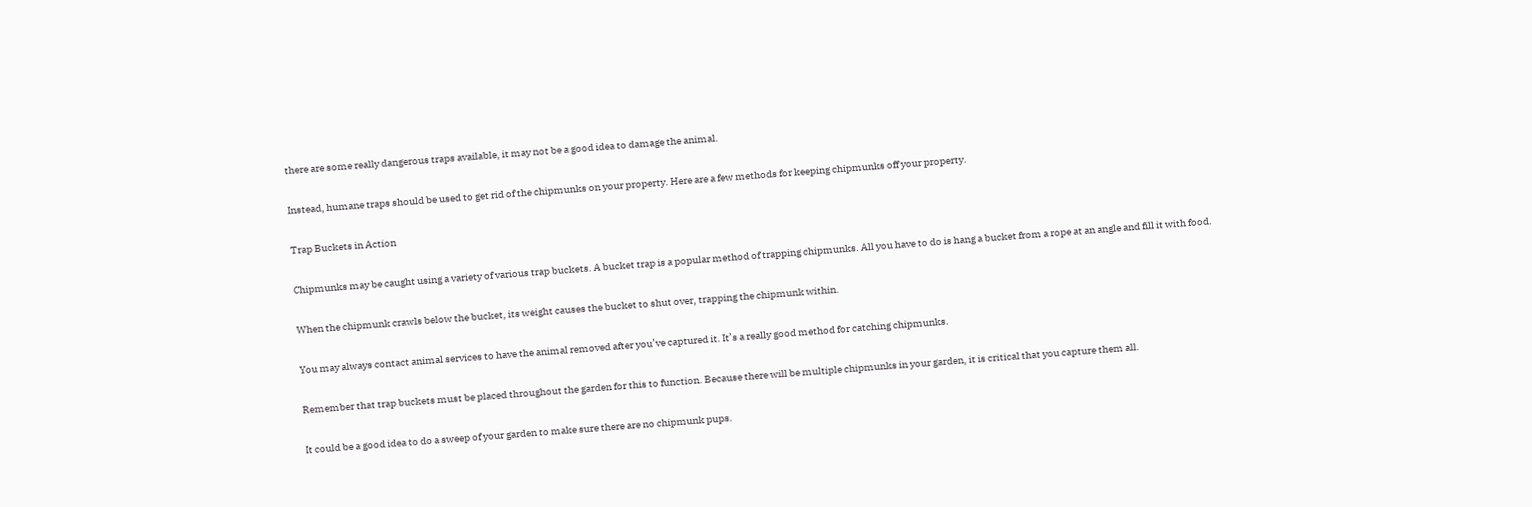there are some really dangerous traps available, it may not be a good idea to damage the animal.

Instead, humane traps should be used to get rid of the chipmunks on your property. Here are a few methods for keeping chipmunks off your property.

Trap Buckets in Action

Chipmunks may be caught using a variety of various trap buckets. A bucket trap is a popular method of trapping chipmunks. All you have to do is hang a bucket from a rope at an angle and fill it with food.

When the chipmunk crawls below the bucket, its weight causes the bucket to shut over, trapping the chipmunk within.

You may always contact animal services to have the animal removed after you’ve captured it. It’s a really good method for catching chipmunks.

Remember that trap buckets must be placed throughout the garden for this to function. Because there will be multiple chipmunks in your garden, it is critical that you capture them all.

It could be a good idea to do a sweep of your garden to make sure there are no chipmunk pups.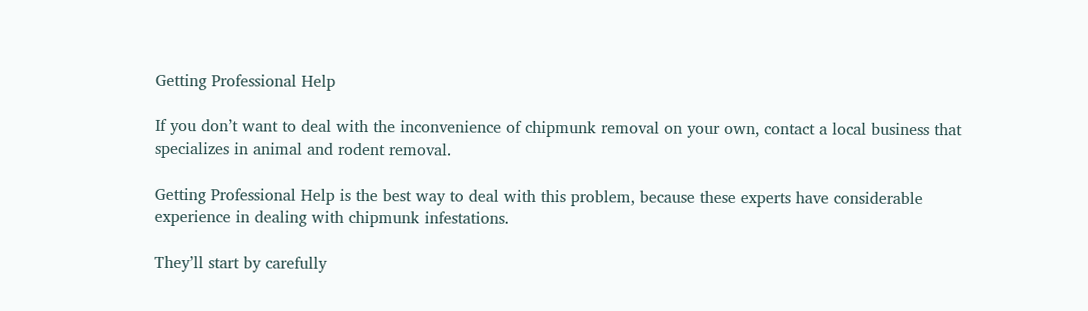Getting Professional Help

If you don’t want to deal with the inconvenience of chipmunk removal on your own, contact a local business that specializes in animal and rodent removal.

Getting Professional Help is the best way to deal with this problem, because these experts have considerable experience in dealing with chipmunk infestations.

They’ll start by carefully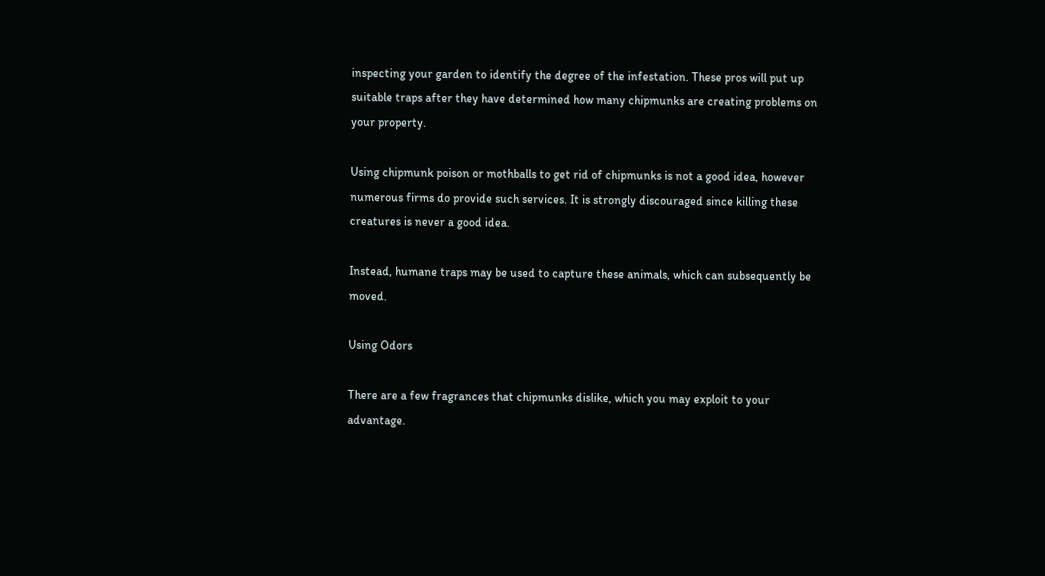inspecting your garden to identify the degree of the infestation. These pros will put up suitable traps after they have determined how many chipmunks are creating problems on your property.

Using chipmunk poison or mothballs to get rid of chipmunks is not a good idea, however numerous firms do provide such services. It is strongly discouraged since killing these creatures is never a good idea.

Instead, humane traps may be used to capture these animals, which can subsequently be moved.

Using Odors

There are a few fragrances that chipmunks dislike, which you may exploit to your advantage.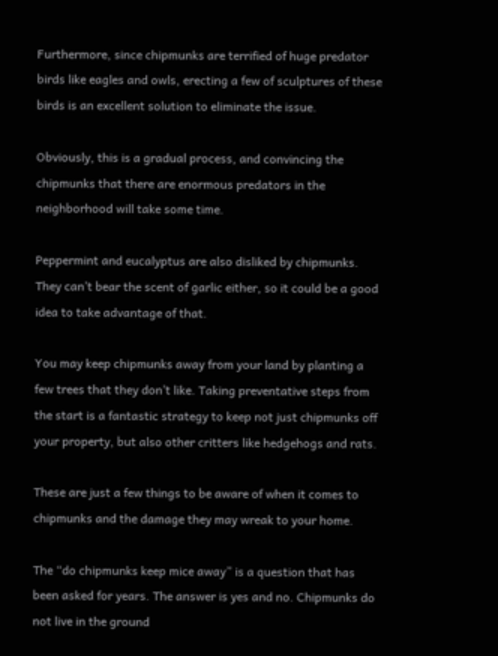Furthermore, since chipmunks are terrified of huge predator birds like eagles and owls, erecting a few of sculptures of these birds is an excellent solution to eliminate the issue.

Obviously, this is a gradual process, and convincing the chipmunks that there are enormous predators in the neighborhood will take some time.

Peppermint and eucalyptus are also disliked by chipmunks. They can’t bear the scent of garlic either, so it could be a good idea to take advantage of that.

You may keep chipmunks away from your land by planting a few trees that they don’t like. Taking preventative steps from the start is a fantastic strategy to keep not just chipmunks off your property, but also other critters like hedgehogs and rats.

These are just a few things to be aware of when it comes to chipmunks and the damage they may wreak to your home.

The “do chipmunks keep mice away” is a question that has been asked for years. The answer is yes and no. Chipmunks do not live in the ground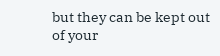but they can be kept out of your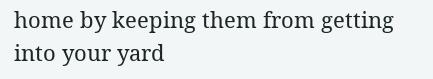home by keeping them from getting into your yard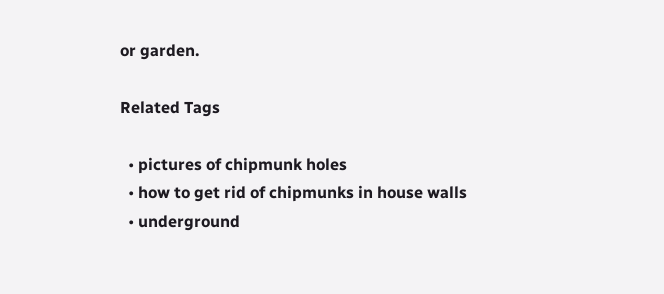or garden.

Related Tags

  • pictures of chipmunk holes
  • how to get rid of chipmunks in house walls
  • underground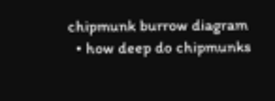chipmunk burrow diagram
  • how deep do chipmunks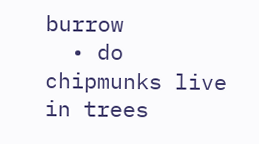burrow
  • do chipmunks live in trees